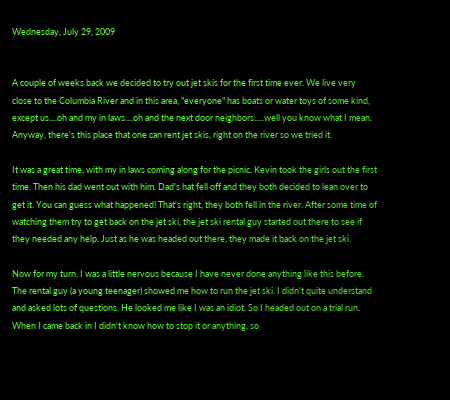Wednesday, July 29, 2009


A couple of weeks back we decided to try out jet skis for the first time ever. We live very close to the Columbia River and in this area, "everyone" has boats or water toys of some kind, except us....oh and my in laws....oh and the next door neighbors.....well you know what I mean. Anyway, there's this place that one can rent jet skis, right on the river so we tried it.

It was a great time, with my in laws coming along for the picnic. Kevin took the girls out the first time. Then his dad went out with him. Dad's hat fell off and they both decided to lean over to get it. You can guess what happened! That's right, they both fell in the river. After some time of watching them try to get back on the jet ski, the jet ski rental guy started out there to see if they needed any help. Just as he was headed out there, they made it back on the jet ski.

Now for my turn. I was a little nervous because I have never done anything like this before. The rental guy (a young teenager) showed me how to run the jet ski. I didn't quite understand and asked lots of questions. He looked me like I was an idiot. So I headed out on a trial run. When I came back in I didn't know how to stop it or anything, so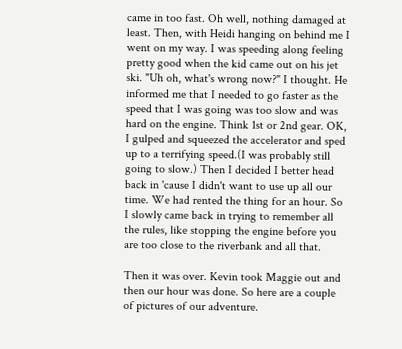came in too fast. Oh well, nothing damaged at least. Then, with Heidi hanging on behind me I went on my way. I was speeding along feeling pretty good when the kid came out on his jet ski. "Uh oh, what's wrong now?" I thought. He informed me that I needed to go faster as the speed that I was going was too slow and was hard on the engine. Think 1st or 2nd gear. OK, I gulped and squeezed the accelerator and sped up to a terrifying speed.(I was probably still going to slow.) Then I decided I better head back in 'cause I didn't want to use up all our time. We had rented the thing for an hour. So I slowly came back in trying to remember all the rules, like stopping the engine before you are too close to the riverbank and all that.

Then it was over. Kevin took Maggie out and then our hour was done. So here are a couple of pictures of our adventure.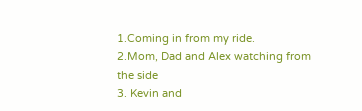1.Coming in from my ride.
2.Mom, Dad and Alex watching from the side
3. Kevin and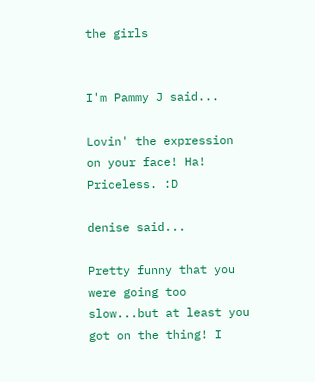the girls


I'm Pammy J said...

Lovin' the expression on your face! Ha! Priceless. :D

denise said...

Pretty funny that you were going too slow...but at least you got on the thing! I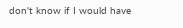don't know if I would have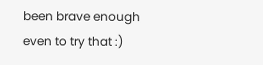been brave enough even to try that :)